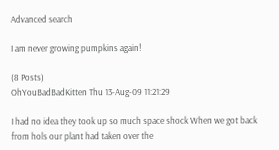Advanced search

I am never growing pumpkins again!

(8 Posts)
OhYouBadBadKitten Thu 13-Aug-09 11:21:29

I had no idea they took up so much space shock When we got back from hols our plant had taken over the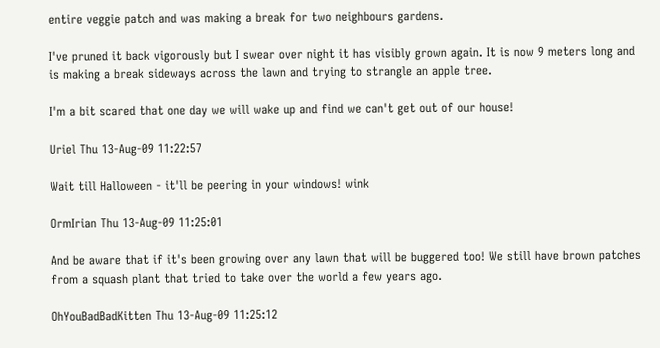entire veggie patch and was making a break for two neighbours gardens.

I've pruned it back vigorously but I swear over night it has visibly grown again. It is now 9 meters long and is making a break sideways across the lawn and trying to strangle an apple tree.

I'm a bit scared that one day we will wake up and find we can't get out of our house!

Uriel Thu 13-Aug-09 11:22:57

Wait till Halloween - it'll be peering in your windows! wink

OrmIrian Thu 13-Aug-09 11:25:01

And be aware that if it's been growing over any lawn that will be buggered too! We still have brown patches from a squash plant that tried to take over the world a few years ago.

OhYouBadBadKitten Thu 13-Aug-09 11:25:12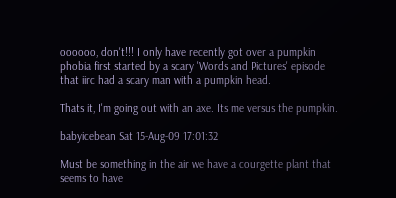oooooo, don't!!! I only have recently got over a pumpkin phobia first started by a scary 'Words and Pictures' episode that iirc had a scary man with a pumpkin head.

Thats it, I'm going out with an axe. Its me versus the pumpkin.

babyicebean Sat 15-Aug-09 17:01:32

Must be something in the air we have a courgette plant that seems to have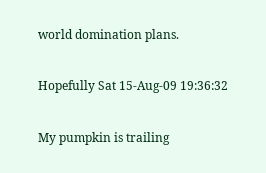world domination plans.

Hopefully Sat 15-Aug-09 19:36:32

My pumpkin is trailing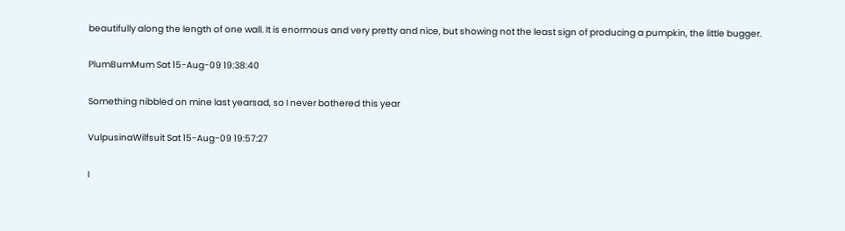beautifully along the length of one wall. It is enormous and very pretty and nice, but showing not the least sign of producing a pumpkin, the little bugger.

PlumBumMum Sat 15-Aug-09 19:38:40

Something nibbled on mine last yearsad, so I never bothered this year

VulpusinaWilfsuit Sat 15-Aug-09 19:57:27

I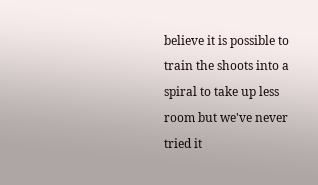believe it is possible to train the shoots into a spiral to take up less room but we've never tried it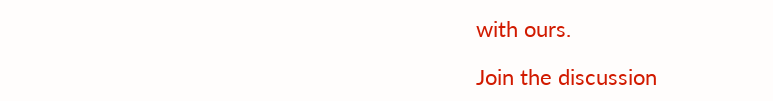with ours.

Join the discussion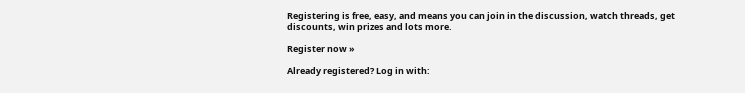Registering is free, easy, and means you can join in the discussion, watch threads, get discounts, win prizes and lots more.

Register now »

Already registered? Log in with: